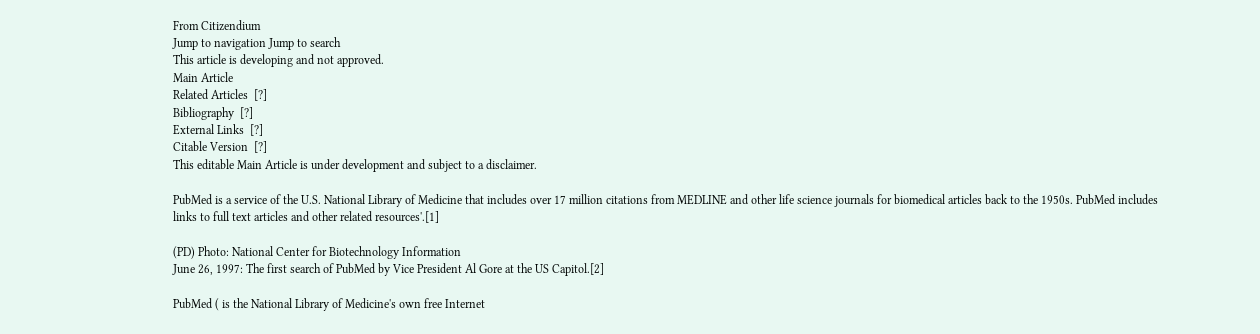From Citizendium
Jump to navigation Jump to search
This article is developing and not approved.
Main Article
Related Articles  [?]
Bibliography  [?]
External Links  [?]
Citable Version  [?]
This editable Main Article is under development and subject to a disclaimer.

PubMed is a service of the U.S. National Library of Medicine that includes over 17 million citations from MEDLINE and other life science journals for biomedical articles back to the 1950s. PubMed includes links to full text articles and other related resources'.[1]

(PD) Photo: National Center for Biotechnology Information
June 26, 1997: The first search of PubMed by Vice President Al Gore at the US Capitol.[2]

PubMed ( is the National Library of Medicine's own free Internet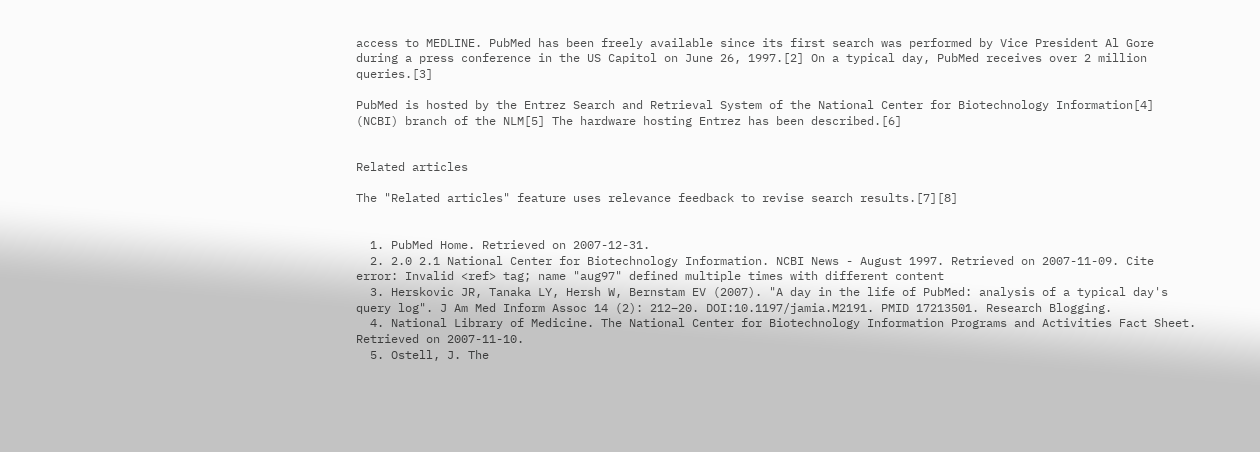access to MEDLINE. PubMed has been freely available since its first search was performed by Vice President Al Gore during a press conference in the US Capitol on June 26, 1997.[2] On a typical day, PubMed receives over 2 million queries.[3]

PubMed is hosted by the Entrez Search and Retrieval System of the National Center for Biotechnology Information[4] (NCBI) branch of the NLM[5] The hardware hosting Entrez has been described.[6]


Related articles

The "Related articles" feature uses relevance feedback to revise search results.[7][8]


  1. PubMed Home. Retrieved on 2007-12-31.
  2. 2.0 2.1 National Center for Biotechnology Information. NCBI News - August 1997. Retrieved on 2007-11-09. Cite error: Invalid <ref> tag; name "aug97" defined multiple times with different content
  3. Herskovic JR, Tanaka LY, Hersh W, Bernstam EV (2007). "A day in the life of PubMed: analysis of a typical day's query log". J Am Med Inform Assoc 14 (2): 212–20. DOI:10.1197/jamia.M2191. PMID 17213501. Research Blogging.
  4. National Library of Medicine. The National Center for Biotechnology Information Programs and Activities Fact Sheet. Retrieved on 2007-11-10.
  5. Ostell, J. The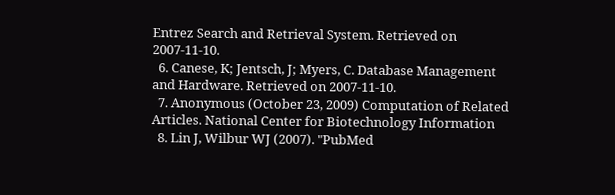Entrez Search and Retrieval System. Retrieved on 2007-11-10.
  6. Canese, K; Jentsch, J; Myers, C. Database Management and Hardware. Retrieved on 2007-11-10.
  7. Anonymous (October 23, 2009) Computation of Related Articles. National Center for Biotechnology Information
  8. Lin J, Wilbur WJ (2007). "PubMed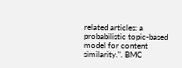related articles: a probabilistic topic-based model for content similarity.". BMC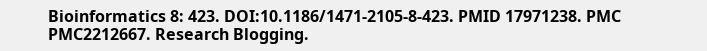Bioinformatics 8: 423. DOI:10.1186/1471-2105-8-423. PMID 17971238. PMC PMC2212667. Research Blogging.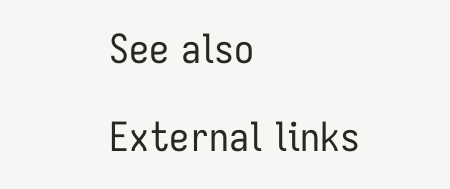See also

External links